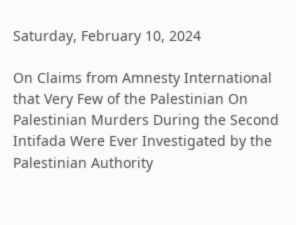Saturday, February 10, 2024

On Claims from Amnesty International that Very Few of the Palestinian On Palestinian Murders During the Second Intifada Were Ever Investigated by the Palestinian Authority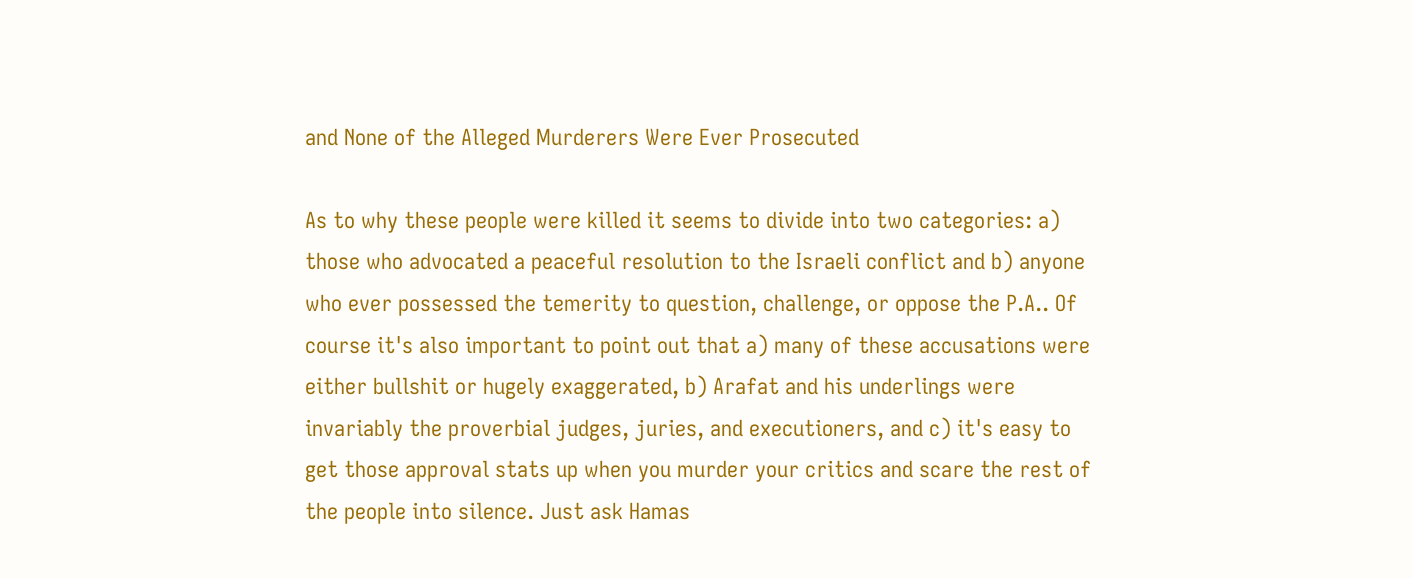and None of the Alleged Murderers Were Ever Prosecuted

As to why these people were killed it seems to divide into two categories: a) those who advocated a peaceful resolution to the Israeli conflict and b) anyone who ever possessed the temerity to question, challenge, or oppose the P.A.. Of course it's also important to point out that a) many of these accusations were either bullshit or hugely exaggerated, b) Arafat and his underlings were invariably the proverbial judges, juries, and executioners, and c) it's easy to get those approval stats up when you murder your critics and scare the rest of the people into silence. Just ask Hamas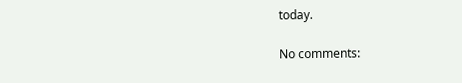today.

No comments: